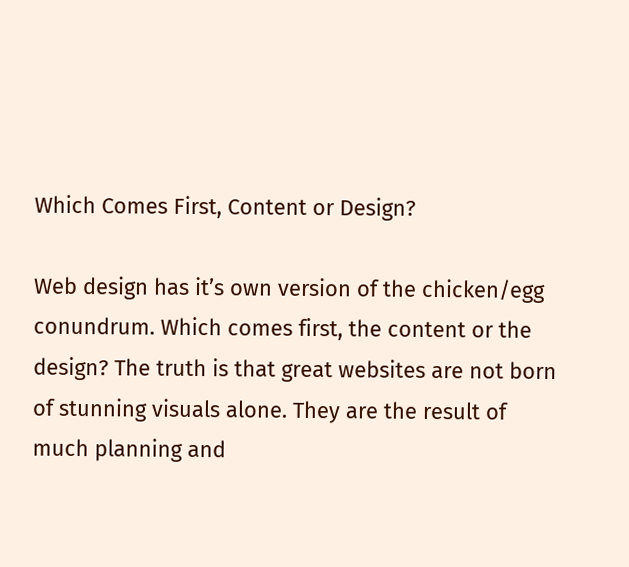Which Comes First, Content or Design?

Web design has it’s own version of the chicken/egg conundrum. Which comes first, the content or the design? The truth is that great websites are not born of stunning visuals alone. They are the result of much planning and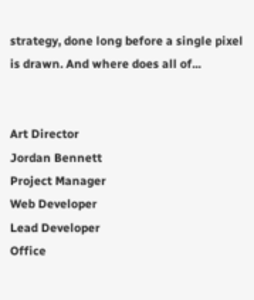strategy, done long before a single pixel is drawn. And where does all of...


Art Director
Jordan Bennett
Project Manager
Web Developer
Lead Developer
Office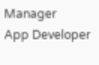Manager
App Developer